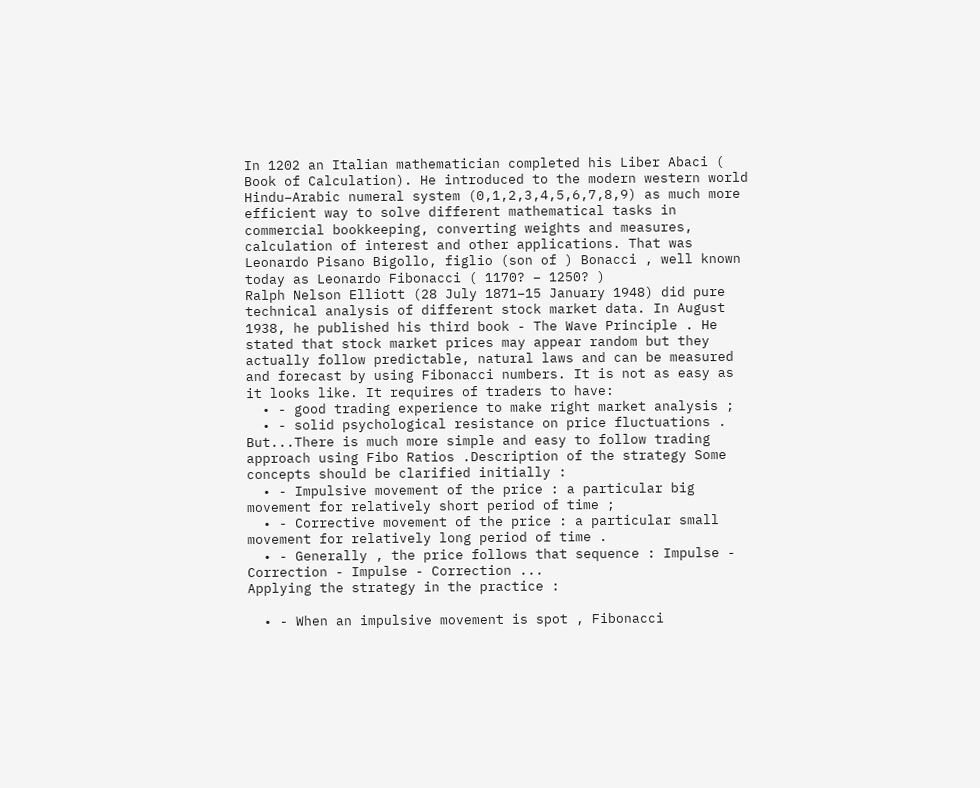In 1202 an Italian mathematician completed his Liber Abaci ( Book of Calculation). He introduced to the modern western world Hindu–Arabic numeral system (0,1,2,3,4,5,6,7,8,9) as much more efficient way to solve different mathematical tasks in commercial bookkeeping, converting weights and measures, calculation of interest and other applications. That was Leonardo Pisano Bigollo, figlio (son of ) Bonacci , well known today as Leonardo Fibonacci ( 1170? – 1250? )
Ralph Nelson Elliott (28 July 1871–15 January 1948) did pure technical analysis of different stock market data. In August 1938, he published his third book - The Wave Principle . He stated that stock market prices may appear random but they actually follow predictable, natural laws and can be measured and forecast by using Fibonacci numbers. It is not as easy as it looks like. It requires of traders to have:
  • - good trading experience to make right market analysis ;
  • - solid psychological resistance on price fluctuations .
But...There is much more simple and easy to follow trading approach using Fibo Ratios .Description of the strategy Some concepts should be clarified initially :
  • - Impulsive movement of the price : a particular big movement for relatively short period of time ;
  • - Corrective movement of the price : a particular small movement for relatively long period of time .
  • - Generally , the price follows that sequence : Impulse - Correction - Impulse - Correction ...
Applying the strategy in the practice :

  • - When an impulsive movement is spot , Fibonacci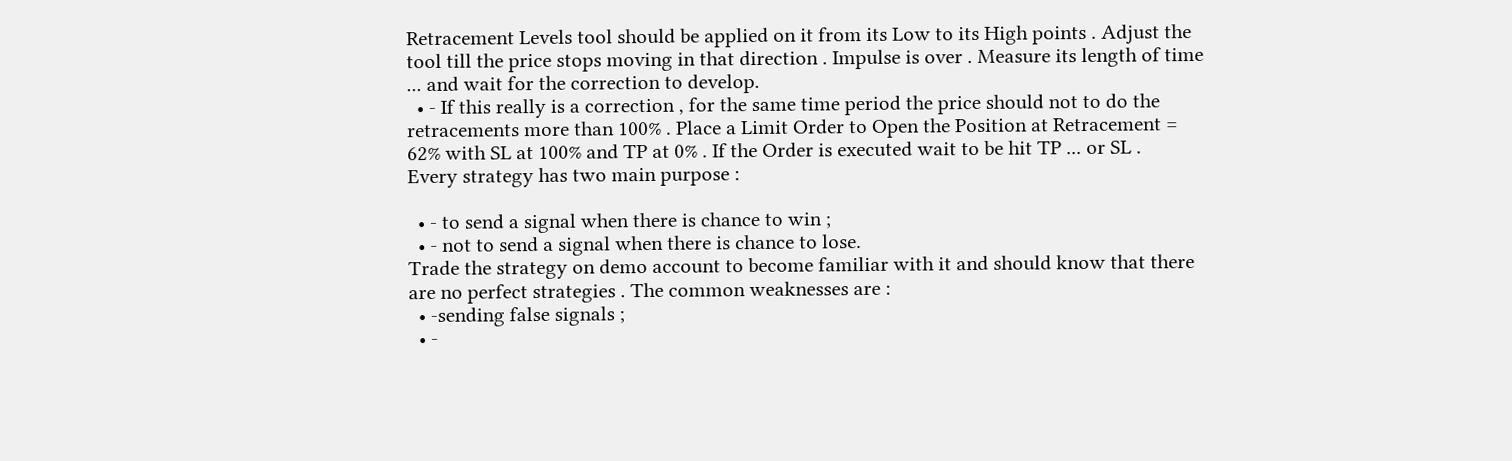Retracement Levels tool should be applied on it from its Low to its High points . Adjust the tool till the price stops moving in that direction . Impulse is over . Measure its length of time ... and wait for the correction to develop.
  • - If this really is a correction , for the same time period the price should not to do the retracements more than 100% . Place a Limit Order to Open the Position at Retracement = 62% with SL at 100% and TP at 0% . If the Order is executed wait to be hit TP ... or SL .
Every strategy has two main purpose :

  • - to send a signal when there is chance to win ;
  • - not to send a signal when there is chance to lose.
Trade the strategy on demo account to become familiar with it and should know that there are no perfect strategies . The common weaknesses are :
  • -sending false signals ;
  • -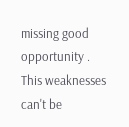missing good opportunity .
This weaknesses can't be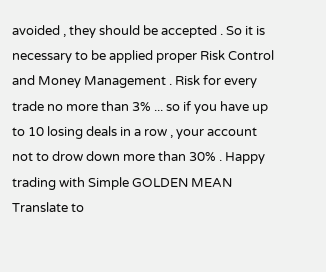avoided , they should be accepted . So it is necessary to be applied proper Risk Control and Money Management . Risk for every trade no more than 3% ... so if you have up to 10 losing deals in a row , your account not to drow down more than 30% . Happy trading with Simple GOLDEN MEAN
Translate to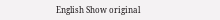English Show original